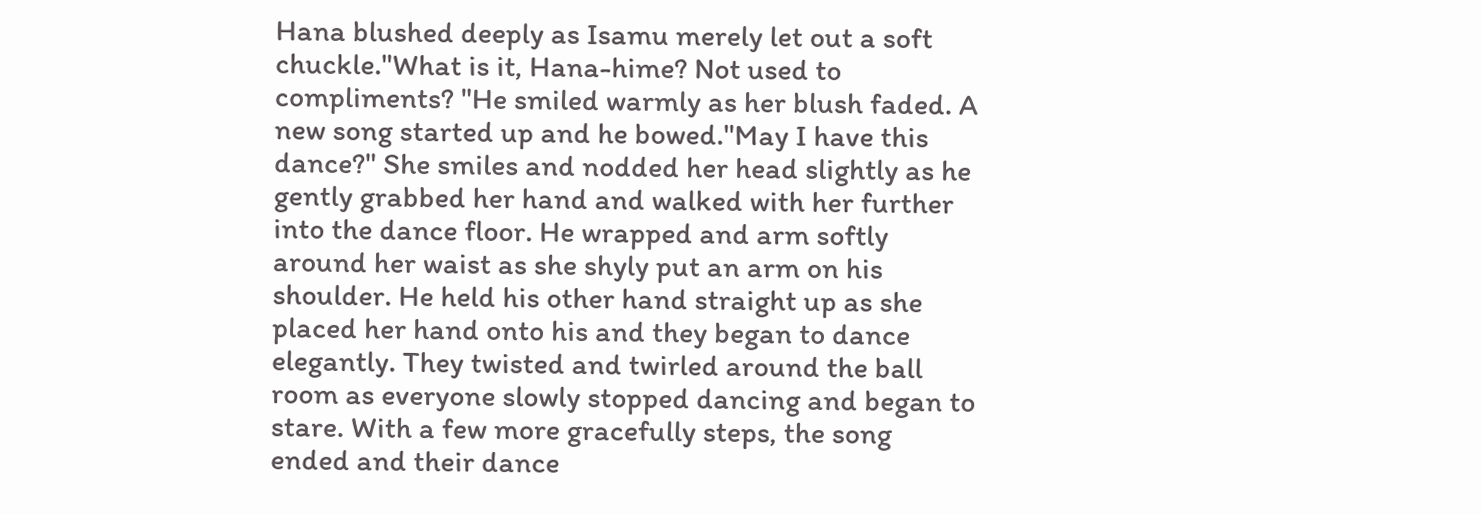Hana blushed deeply as Isamu merely let out a soft chuckle."What is it, Hana-hime? Not used to compliments? "He smiled warmly as her blush faded. A new song started up and he bowed."May I have this dance?" She smiles and nodded her head slightly as he gently grabbed her hand and walked with her further into the dance floor. He wrapped and arm softly around her waist as she shyly put an arm on his shoulder. He held his other hand straight up as she placed her hand onto his and they began to dance elegantly. They twisted and twirled around the ball room as everyone slowly stopped dancing and began to stare. With a few more gracefully steps, the song ended and their dance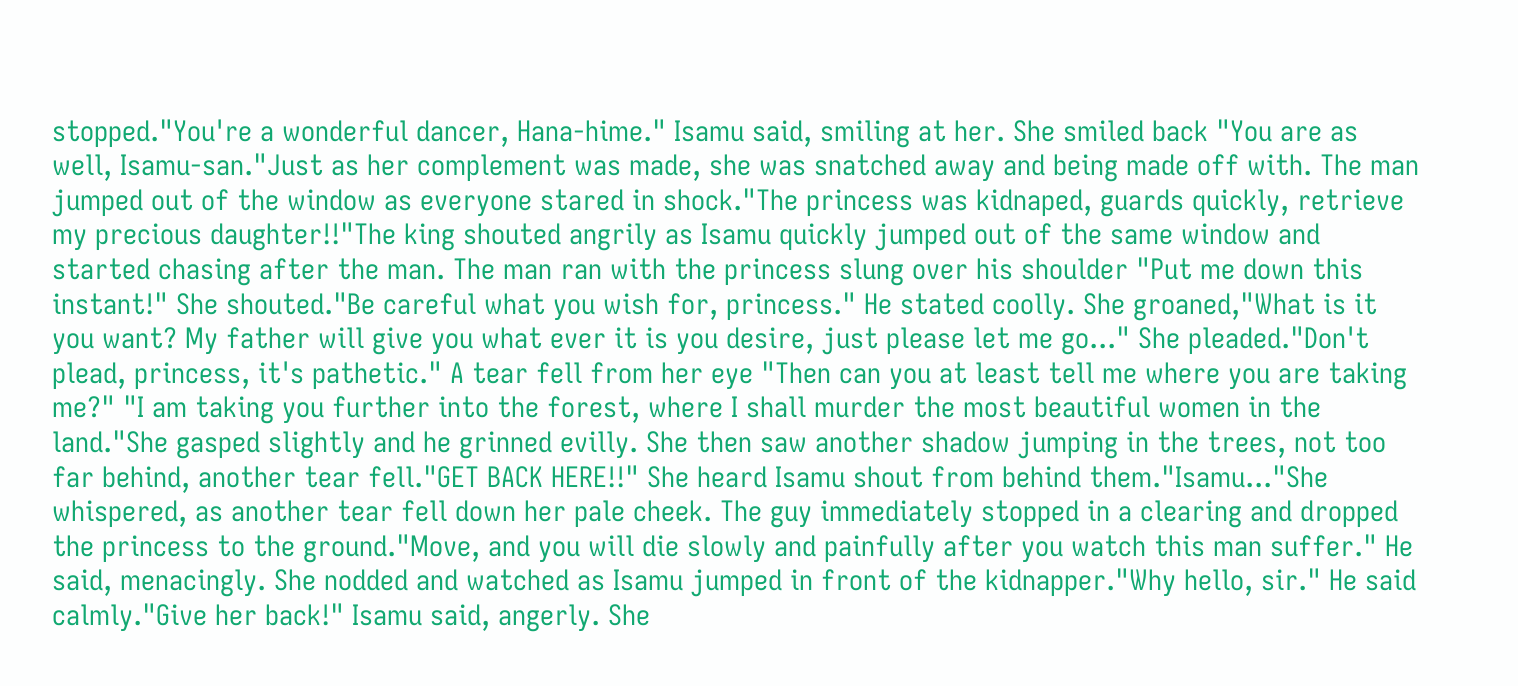stopped."You're a wonderful dancer, Hana-hime." Isamu said, smiling at her. She smiled back "You are as well, Isamu-san."Just as her complement was made, she was snatched away and being made off with. The man jumped out of the window as everyone stared in shock."The princess was kidnaped, guards quickly, retrieve my precious daughter!!"The king shouted angrily as Isamu quickly jumped out of the same window and started chasing after the man. The man ran with the princess slung over his shoulder "Put me down this instant!" She shouted."Be careful what you wish for, princess." He stated coolly. She groaned,"What is it you want? My father will give you what ever it is you desire, just please let me go..." She pleaded."Don't plead, princess, it's pathetic." A tear fell from her eye "Then can you at least tell me where you are taking me?" "I am taking you further into the forest, where I shall murder the most beautiful women in the land."She gasped slightly and he grinned evilly. She then saw another shadow jumping in the trees, not too far behind, another tear fell."GET BACK HERE!!" She heard Isamu shout from behind them."Isamu..."She whispered, as another tear fell down her pale cheek. The guy immediately stopped in a clearing and dropped the princess to the ground."Move, and you will die slowly and painfully after you watch this man suffer." He said, menacingly. She nodded and watched as Isamu jumped in front of the kidnapper."Why hello, sir." He said calmly."Give her back!" Isamu said, angerly. She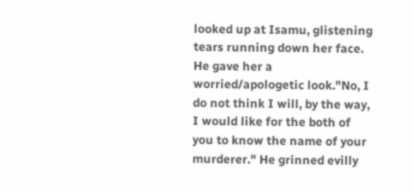looked up at Isamu, glistening tears running down her face. He gave her a worried/apologetic look."No, I do not think I will, by the way, I would like for the both of you to know the name of your murderer." He grinned evilly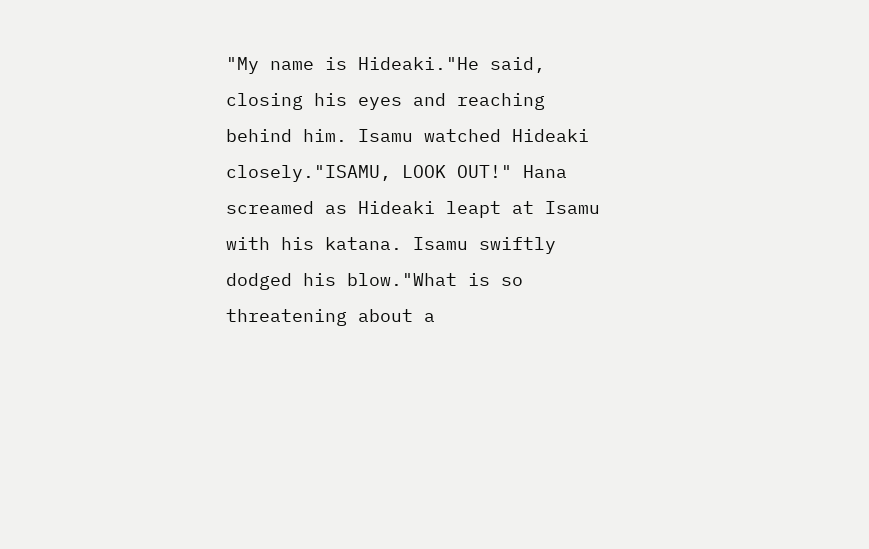"My name is Hideaki."He said, closing his eyes and reaching behind him. Isamu watched Hideaki closely."ISAMU, LOOK OUT!" Hana screamed as Hideaki leapt at Isamu with his katana. Isamu swiftly dodged his blow."What is so threatening about a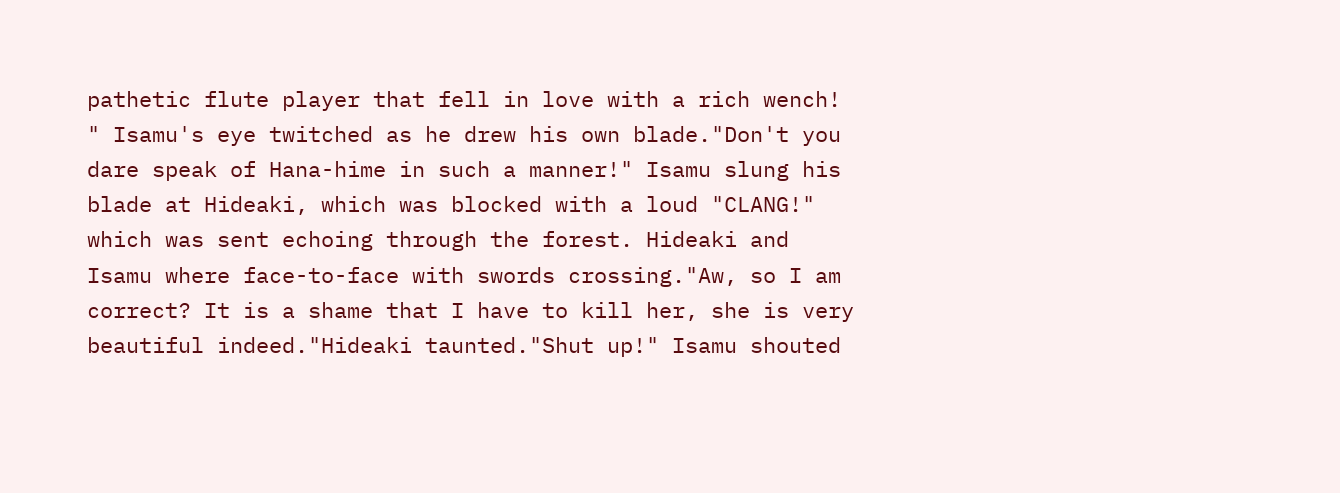pathetic flute player that fell in love with a rich wench! " Isamu's eye twitched as he drew his own blade."Don't you dare speak of Hana-hime in such a manner!" Isamu slung his blade at Hideaki, which was blocked with a loud "CLANG!" which was sent echoing through the forest. Hideaki and Isamu where face-to-face with swords crossing."Aw, so I am correct? It is a shame that I have to kill her, she is very beautiful indeed."Hideaki taunted."Shut up!" Isamu shouted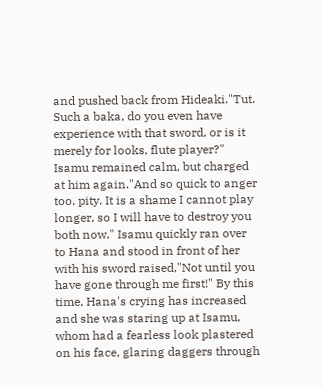and pushed back from Hideaki."Tut. Such a baka, do you even have experience with that sword, or is it merely for looks, flute player?" Isamu remained calm, but charged at him again."And so quick to anger too, pity. It is a shame I cannot play longer, so I will have to destroy you both now." Isamu quickly ran over to Hana and stood in front of her with his sword raised,"Not until you have gone through me first!" By this time, Hana's crying has increased and she was staring up at Isamu, whom had a fearless look plastered on his face, glaring daggers through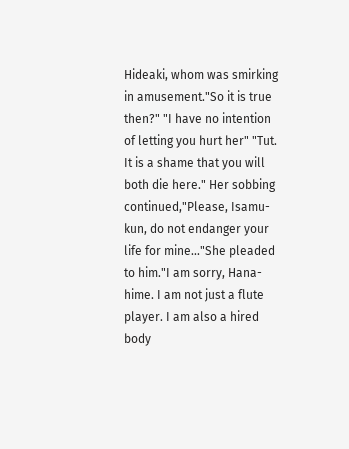Hideaki, whom was smirking in amusement."So it is true then?" "I have no intention of letting you hurt her" "Tut. It is a shame that you will both die here." Her sobbing continued,"Please, Isamu-kun, do not endanger your life for mine..."She pleaded to him."I am sorry, Hana-hime. I am not just a flute player. I am also a hired body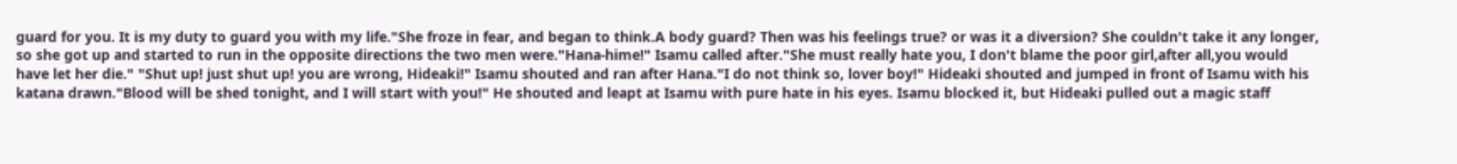guard for you. It is my duty to guard you with my life."She froze in fear, and began to think.A body guard? Then was his feelings true? or was it a diversion? She couldn't take it any longer, so she got up and started to run in the opposite directions the two men were."Hana-hime!" Isamu called after."She must really hate you, I don't blame the poor girl,after all,you would have let her die." "Shut up! just shut up! you are wrong, Hideaki!" Isamu shouted and ran after Hana."I do not think so, lover boy!" Hideaki shouted and jumped in front of Isamu with his katana drawn."Blood will be shed tonight, and I will start with you!" He shouted and leapt at Isamu with pure hate in his eyes. Isamu blocked it, but Hideaki pulled out a magic staff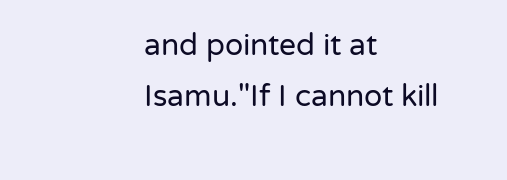and pointed it at Isamu."If I cannot kill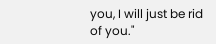you, I will just be rid of you."